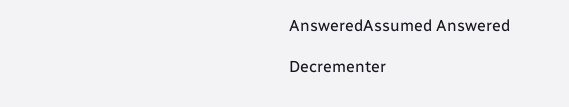AnsweredAssumed Answered

Decrementer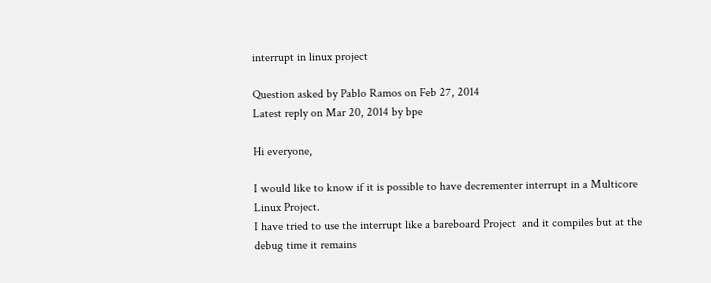interrupt in linux project

Question asked by Pablo Ramos on Feb 27, 2014
Latest reply on Mar 20, 2014 by bpe

Hi everyone,

I would like to know if it is possible to have decrementer interrupt in a Multicore Linux Project.
I have tried to use the interrupt like a bareboard Project  and it compiles but at the debug time it remains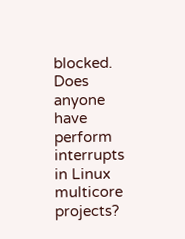blocked.
Does anyone have  perform interrupts in Linux multicore projects?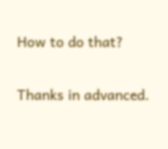How to do that?

Thanks in advanced.